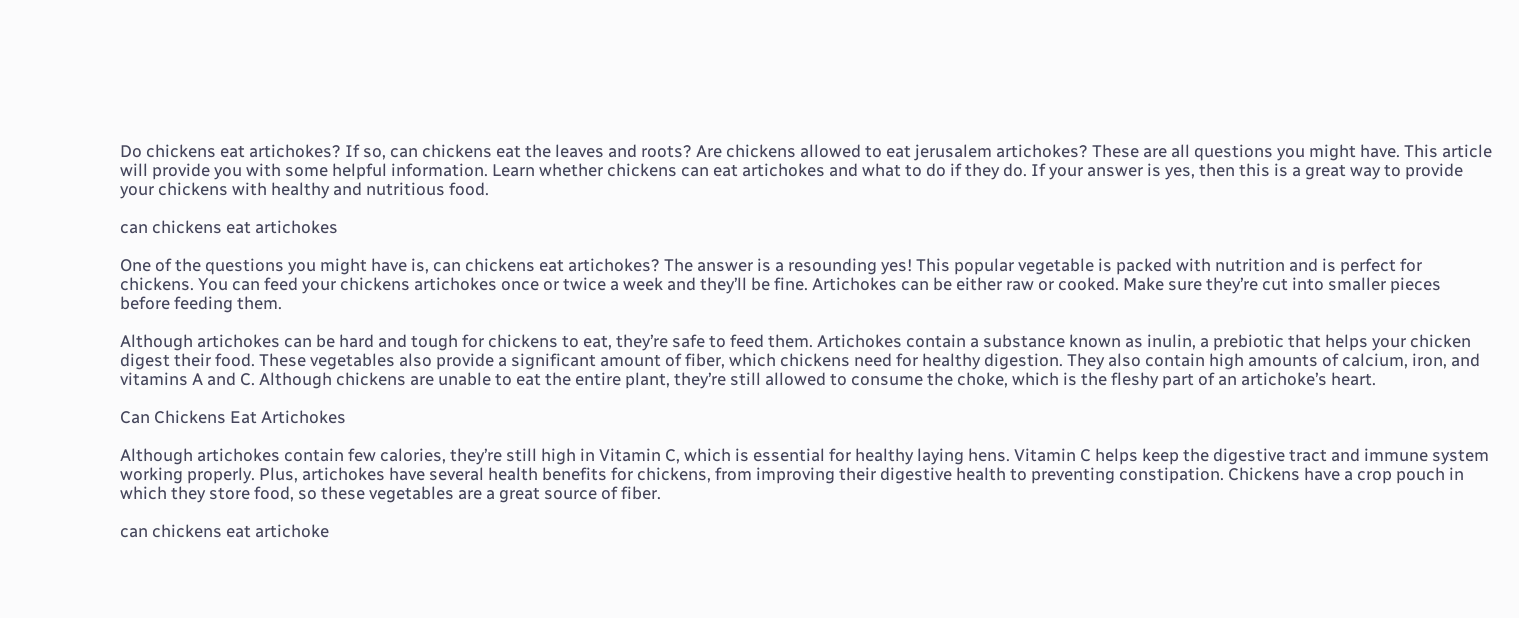Do chickens eat artichokes? If so, can chickens eat the leaves and roots? Are chickens allowed to eat jerusalem artichokes? These are all questions you might have. This article will provide you with some helpful information. Learn whether chickens can eat artichokes and what to do if they do. If your answer is yes, then this is a great way to provide your chickens with healthy and nutritious food.

can chickens eat artichokes

One of the questions you might have is, can chickens eat artichokes? The answer is a resounding yes! This popular vegetable is packed with nutrition and is perfect for chickens. You can feed your chickens artichokes once or twice a week and they’ll be fine. Artichokes can be either raw or cooked. Make sure they’re cut into smaller pieces before feeding them.

Although artichokes can be hard and tough for chickens to eat, they’re safe to feed them. Artichokes contain a substance known as inulin, a prebiotic that helps your chicken digest their food. These vegetables also provide a significant amount of fiber, which chickens need for healthy digestion. They also contain high amounts of calcium, iron, and vitamins A and C. Although chickens are unable to eat the entire plant, they’re still allowed to consume the choke, which is the fleshy part of an artichoke’s heart.

Can Chickens Eat Artichokes

Although artichokes contain few calories, they’re still high in Vitamin C, which is essential for healthy laying hens. Vitamin C helps keep the digestive tract and immune system working properly. Plus, artichokes have several health benefits for chickens, from improving their digestive health to preventing constipation. Chickens have a crop pouch in which they store food, so these vegetables are a great source of fiber.

can chickens eat artichoke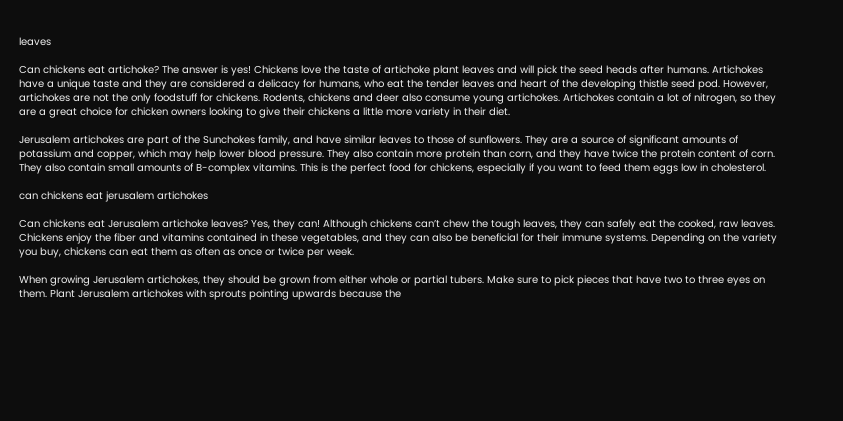leaves

Can chickens eat artichoke? The answer is yes! Chickens love the taste of artichoke plant leaves and will pick the seed heads after humans. Artichokes have a unique taste and they are considered a delicacy for humans, who eat the tender leaves and heart of the developing thistle seed pod. However, artichokes are not the only foodstuff for chickens. Rodents, chickens and deer also consume young artichokes. Artichokes contain a lot of nitrogen, so they are a great choice for chicken owners looking to give their chickens a little more variety in their diet.

Jerusalem artichokes are part of the Sunchokes family, and have similar leaves to those of sunflowers. They are a source of significant amounts of potassium and copper, which may help lower blood pressure. They also contain more protein than corn, and they have twice the protein content of corn. They also contain small amounts of B-complex vitamins. This is the perfect food for chickens, especially if you want to feed them eggs low in cholesterol.

can chickens eat jerusalem artichokes

Can chickens eat Jerusalem artichoke leaves? Yes, they can! Although chickens can’t chew the tough leaves, they can safely eat the cooked, raw leaves. Chickens enjoy the fiber and vitamins contained in these vegetables, and they can also be beneficial for their immune systems. Depending on the variety you buy, chickens can eat them as often as once or twice per week.

When growing Jerusalem artichokes, they should be grown from either whole or partial tubers. Make sure to pick pieces that have two to three eyes on them. Plant Jerusalem artichokes with sprouts pointing upwards because the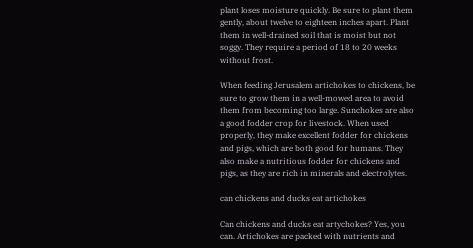plant loses moisture quickly. Be sure to plant them gently, about twelve to eighteen inches apart. Plant them in well-drained soil that is moist but not soggy. They require a period of 18 to 20 weeks without frost.

When feeding Jerusalem artichokes to chickens, be sure to grow them in a well-mowed area to avoid them from becoming too large. Sunchokes are also a good fodder crop for livestock. When used properly, they make excellent fodder for chickens and pigs, which are both good for humans. They also make a nutritious fodder for chickens and pigs, as they are rich in minerals and electrolytes.

can chickens and ducks eat artichokes

Can chickens and ducks eat artychokes? Yes, you can. Artichokes are packed with nutrients and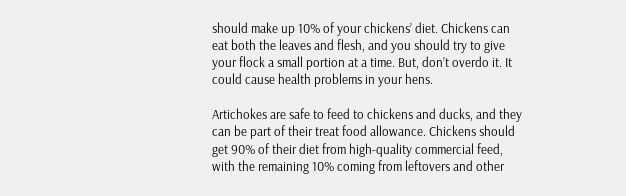should make up 10% of your chickens’ diet. Chickens can eat both the leaves and flesh, and you should try to give your flock a small portion at a time. But, don’t overdo it. It could cause health problems in your hens.

Artichokes are safe to feed to chickens and ducks, and they can be part of their treat food allowance. Chickens should get 90% of their diet from high-quality commercial feed, with the remaining 10% coming from leftovers and other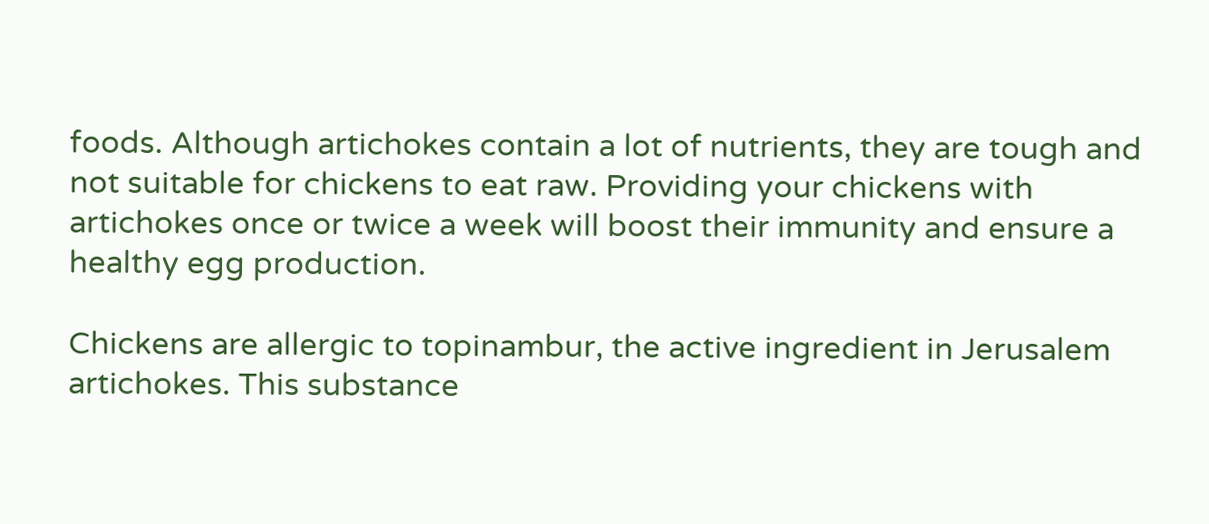foods. Although artichokes contain a lot of nutrients, they are tough and not suitable for chickens to eat raw. Providing your chickens with artichokes once or twice a week will boost their immunity and ensure a healthy egg production.

Chickens are allergic to topinambur, the active ingredient in Jerusalem artichokes. This substance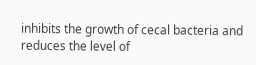inhibits the growth of cecal bacteria and reduces the level of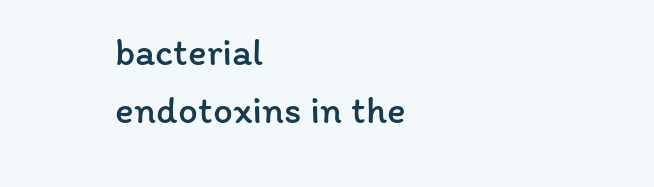bacterial endotoxins in the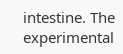intestine. The experimental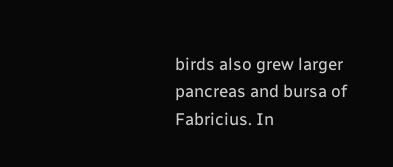birds also grew larger pancreas and bursa of Fabricius. In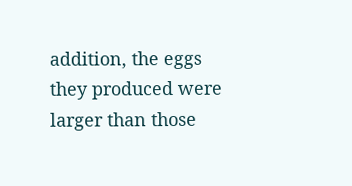addition, the eggs they produced were larger than those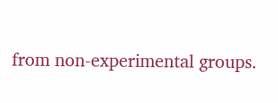from non-experimental groups.